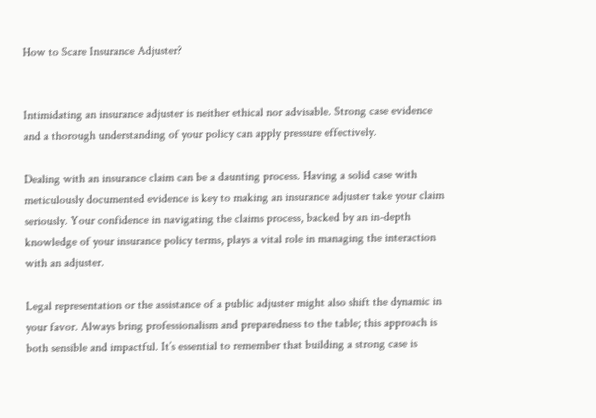How to Scare Insurance Adjuster?


Intimidating an insurance adjuster is neither ethical nor advisable. Strong case evidence and a thorough understanding of your policy can apply pressure effectively.

Dealing with an insurance claim can be a daunting process. Having a solid case with meticulously documented evidence is key to making an insurance adjuster take your claim seriously. Your confidence in navigating the claims process, backed by an in-depth knowledge of your insurance policy terms, plays a vital role in managing the interaction with an adjuster.

Legal representation or the assistance of a public adjuster might also shift the dynamic in your favor. Always bring professionalism and preparedness to the table; this approach is both sensible and impactful. It’s essential to remember that building a strong case is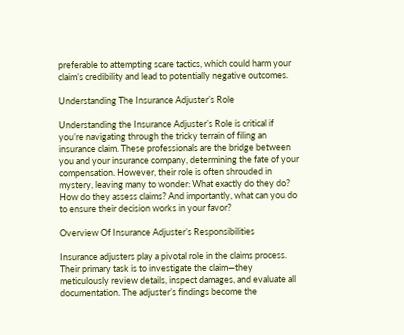preferable to attempting scare tactics, which could harm your claim’s credibility and lead to potentially negative outcomes.

Understanding The Insurance Adjuster’s Role

Understanding the Insurance Adjuster’s Role is critical if you’re navigating through the tricky terrain of filing an insurance claim. These professionals are the bridge between you and your insurance company, determining the fate of your compensation. However, their role is often shrouded in mystery, leaving many to wonder: What exactly do they do? How do they assess claims? And importantly, what can you do to ensure their decision works in your favor?

Overview Of Insurance Adjuster’s Responsibilities

Insurance adjusters play a pivotal role in the claims process. Their primary task is to investigate the claim—they meticulously review details, inspect damages, and evaluate all documentation. The adjuster’s findings become the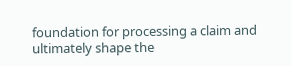foundation for processing a claim and ultimately shape the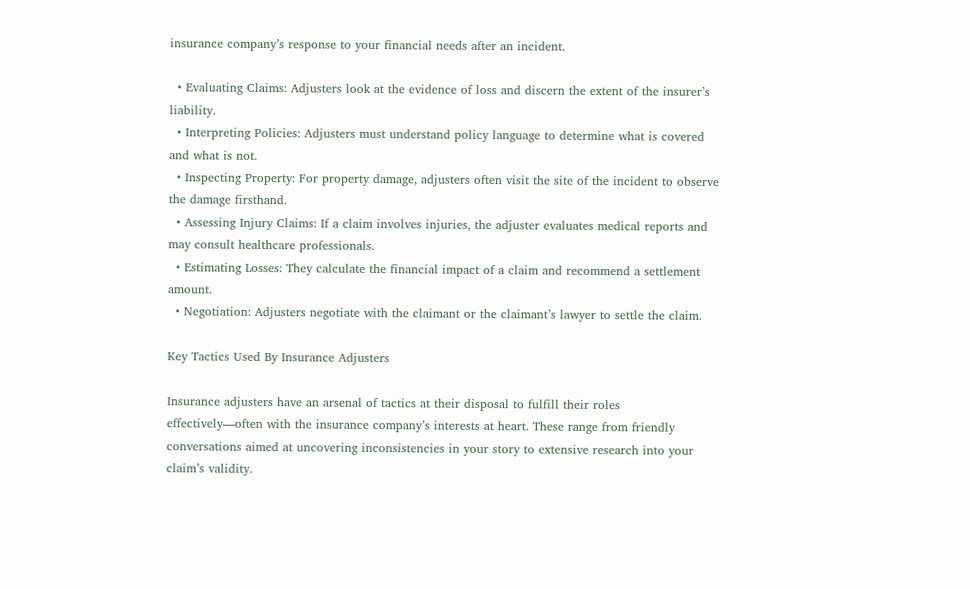insurance company’s response to your financial needs after an incident.

  • Evaluating Claims: Adjusters look at the evidence of loss and discern the extent of the insurer’s liability.
  • Interpreting Policies: Adjusters must understand policy language to determine what is covered and what is not.
  • Inspecting Property: For property damage, adjusters often visit the site of the incident to observe the damage firsthand.
  • Assessing Injury Claims: If a claim involves injuries, the adjuster evaluates medical reports and may consult healthcare professionals.
  • Estimating Losses: They calculate the financial impact of a claim and recommend a settlement amount.
  • Negotiation: Adjusters negotiate with the claimant or the claimant’s lawyer to settle the claim.

Key Tactics Used By Insurance Adjusters

Insurance adjusters have an arsenal of tactics at their disposal to fulfill their roles effectively—often with the insurance company’s interests at heart. These range from friendly conversations aimed at uncovering inconsistencies in your story to extensive research into your claim’s validity.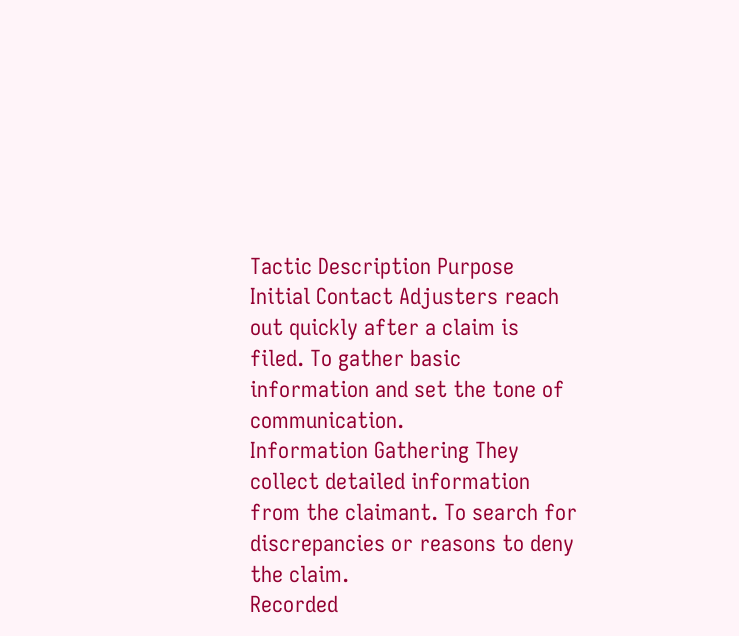Tactic Description Purpose
Initial Contact Adjusters reach out quickly after a claim is filed. To gather basic information and set the tone of communication.
Information Gathering They collect detailed information from the claimant. To search for discrepancies or reasons to deny the claim.
Recorded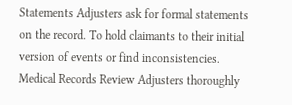Statements Adjusters ask for formal statements on the record. To hold claimants to their initial version of events or find inconsistencies.
Medical Records Review Adjusters thoroughly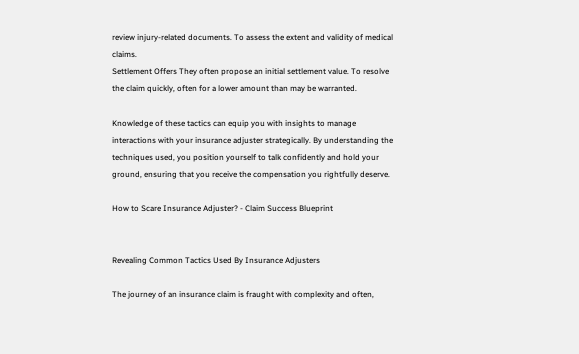review injury-related documents. To assess the extent and validity of medical claims.
Settlement Offers They often propose an initial settlement value. To resolve the claim quickly, often for a lower amount than may be warranted.

Knowledge of these tactics can equip you with insights to manage interactions with your insurance adjuster strategically. By understanding the techniques used, you position yourself to talk confidently and hold your ground, ensuring that you receive the compensation you rightfully deserve.

How to Scare Insurance Adjuster? - Claim Success Blueprint


Revealing Common Tactics Used By Insurance Adjusters

The journey of an insurance claim is fraught with complexity and often,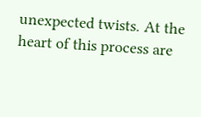unexpected twists. At the heart of this process are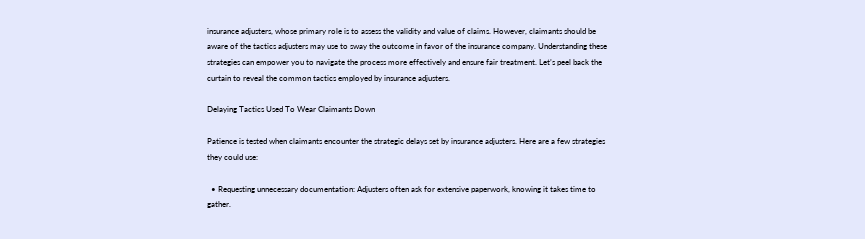insurance adjusters, whose primary role is to assess the validity and value of claims. However, claimants should be aware of the tactics adjusters may use to sway the outcome in favor of the insurance company. Understanding these strategies can empower you to navigate the process more effectively and ensure fair treatment. Let’s peel back the curtain to reveal the common tactics employed by insurance adjusters.

Delaying Tactics Used To Wear Claimants Down

Patience is tested when claimants encounter the strategic delays set by insurance adjusters. Here are a few strategies they could use:

  • Requesting unnecessary documentation: Adjusters often ask for extensive paperwork, knowing it takes time to gather.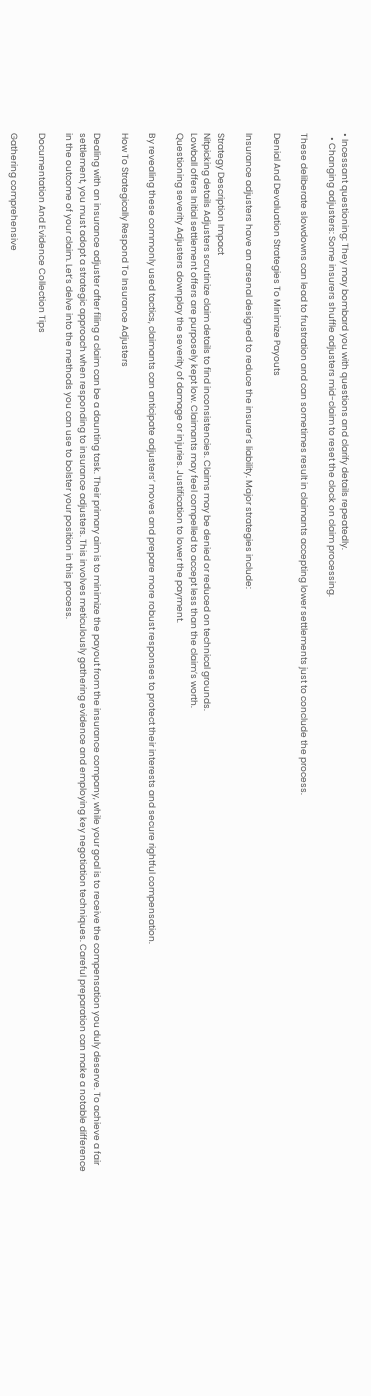• Incessant questioning: They may bombard you with questions and clarify details repeatedly.
  • Changing adjusters: Some insurers shuffle adjusters mid-claim to reset the clock on claim processing.

These deliberate slowdowns can lead to frustration and can sometimes result in claimants accepting lower settlements just to conclude the process.

Denial And Devaluation Strategies To Minimize Payouts

Insurance adjusters have an arsenal designed to reduce the insurer’s liability. Major strategies include:

Strategy Description Impact
Nitpicking details Adjusters scrutinize claim details to find inconsistencies. Claims may be denied or reduced on technical grounds.
Lowball offers Initial settlement offers are purposely kept low. Claimants may feel compelled to accept less than the claim’s worth.
Questioning severity Adjusters downplay the severity of damage or injuries. Justification to lower the payment.

By revealing these commonly used tactics, claimants can anticipate adjusters’ moves and prepare more robust responses to protect their interests and secure rightful compensation.

How To Strategically Respond To Insurance Adjusters

Dealing with an insurance adjuster after filing a claim can be a daunting task. Their primary aim is to minimize the payout from the insurance company, while your goal is to receive the compensation you duly deserve. To achieve a fair settlement, you must adopt a strategic approach when responding to insurance adjusters. This involves meticulously gathering evidence and employing key negotiation techniques. Careful preparation can make a notable difference in the outcome of your claim. Let’s delve into the methods you can use to bolster your position in this process.

Documentation And Evidence Collection Tips

Gathering comprehensive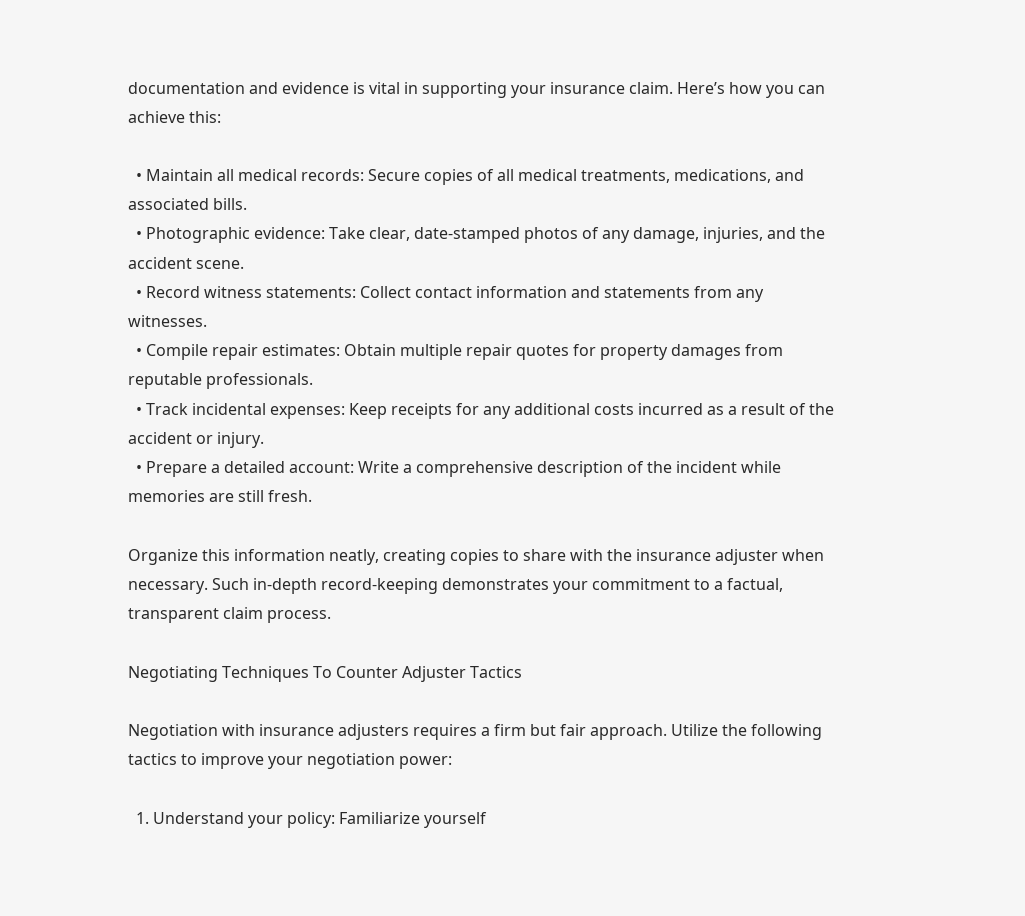documentation and evidence is vital in supporting your insurance claim. Here’s how you can achieve this:

  • Maintain all medical records: Secure copies of all medical treatments, medications, and associated bills.
  • Photographic evidence: Take clear, date-stamped photos of any damage, injuries, and the accident scene.
  • Record witness statements: Collect contact information and statements from any witnesses.
  • Compile repair estimates: Obtain multiple repair quotes for property damages from reputable professionals.
  • Track incidental expenses: Keep receipts for any additional costs incurred as a result of the accident or injury.
  • Prepare a detailed account: Write a comprehensive description of the incident while memories are still fresh.

Organize this information neatly, creating copies to share with the insurance adjuster when necessary. Such in-depth record-keeping demonstrates your commitment to a factual, transparent claim process.

Negotiating Techniques To Counter Adjuster Tactics

Negotiation with insurance adjusters requires a firm but fair approach. Utilize the following tactics to improve your negotiation power:

  1. Understand your policy: Familiarize yourself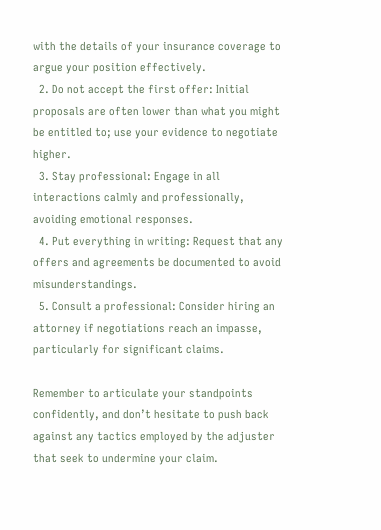with the details of your insurance coverage to argue your position effectively.
  2. Do not accept the first offer: Initial proposals are often lower than what you might be entitled to; use your evidence to negotiate higher.
  3. Stay professional: Engage in all interactions calmly and professionally, avoiding emotional responses.
  4. Put everything in writing: Request that any offers and agreements be documented to avoid misunderstandings.
  5. Consult a professional: Consider hiring an attorney if negotiations reach an impasse, particularly for significant claims.

Remember to articulate your standpoints confidently, and don’t hesitate to push back against any tactics employed by the adjuster that seek to undermine your claim.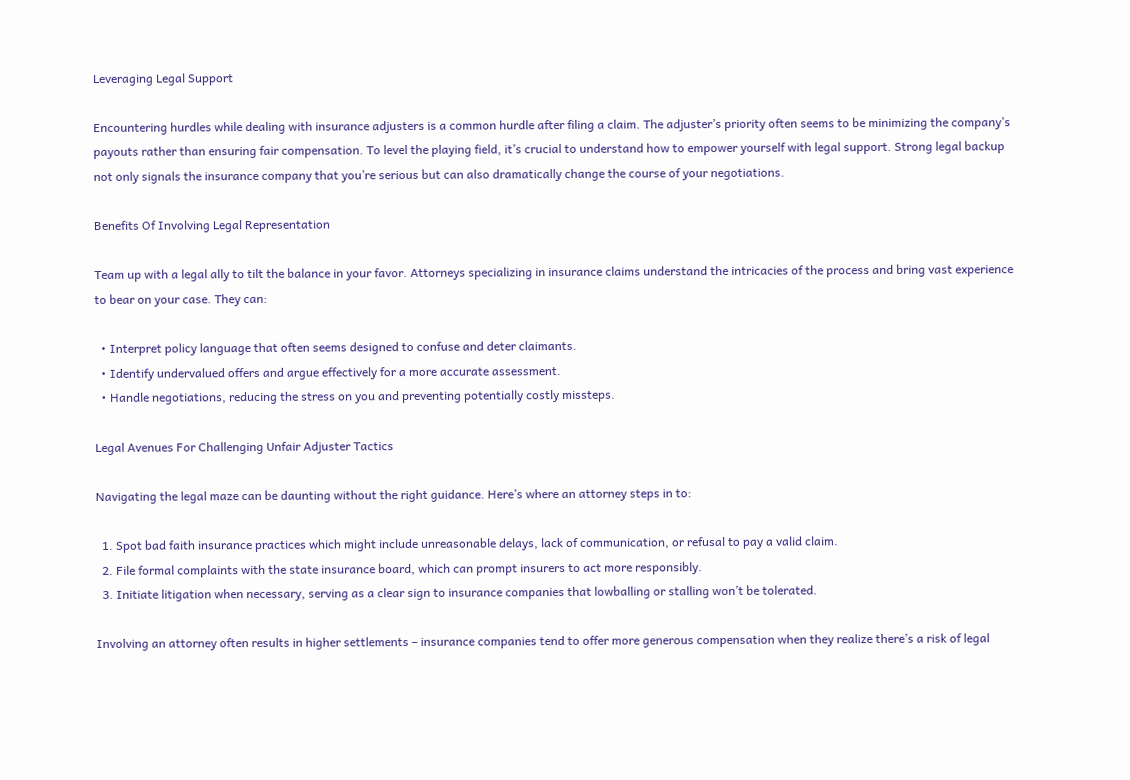Leveraging Legal Support

Encountering hurdles while dealing with insurance adjusters is a common hurdle after filing a claim. The adjuster’s priority often seems to be minimizing the company’s payouts rather than ensuring fair compensation. To level the playing field, it’s crucial to understand how to empower yourself with legal support. Strong legal backup not only signals the insurance company that you’re serious but can also dramatically change the course of your negotiations.

Benefits Of Involving Legal Representation

Team up with a legal ally to tilt the balance in your favor. Attorneys specializing in insurance claims understand the intricacies of the process and bring vast experience to bear on your case. They can:

  • Interpret policy language that often seems designed to confuse and deter claimants.
  • Identify undervalued offers and argue effectively for a more accurate assessment.
  • Handle negotiations, reducing the stress on you and preventing potentially costly missteps.

Legal Avenues For Challenging Unfair Adjuster Tactics

Navigating the legal maze can be daunting without the right guidance. Here’s where an attorney steps in to:

  1. Spot bad faith insurance practices which might include unreasonable delays, lack of communication, or refusal to pay a valid claim.
  2. File formal complaints with the state insurance board, which can prompt insurers to act more responsibly.
  3. Initiate litigation when necessary, serving as a clear sign to insurance companies that lowballing or stalling won’t be tolerated.

Involving an attorney often results in higher settlements – insurance companies tend to offer more generous compensation when they realize there’s a risk of legal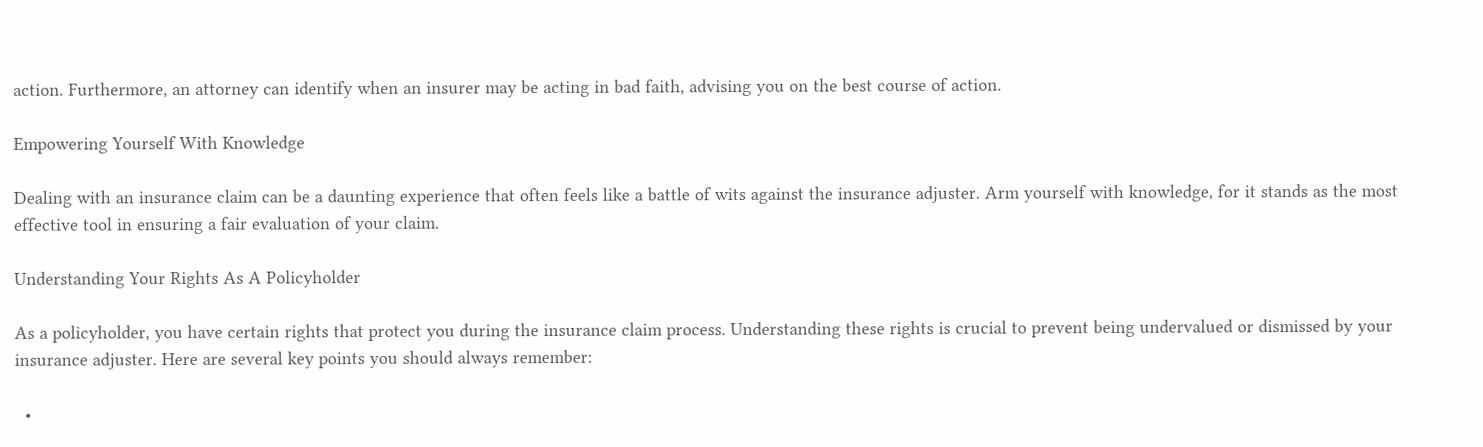action. Furthermore, an attorney can identify when an insurer may be acting in bad faith, advising you on the best course of action.

Empowering Yourself With Knowledge

Dealing with an insurance claim can be a daunting experience that often feels like a battle of wits against the insurance adjuster. Arm yourself with knowledge, for it stands as the most effective tool in ensuring a fair evaluation of your claim.

Understanding Your Rights As A Policyholder

As a policyholder, you have certain rights that protect you during the insurance claim process. Understanding these rights is crucial to prevent being undervalued or dismissed by your insurance adjuster. Here are several key points you should always remember:

  •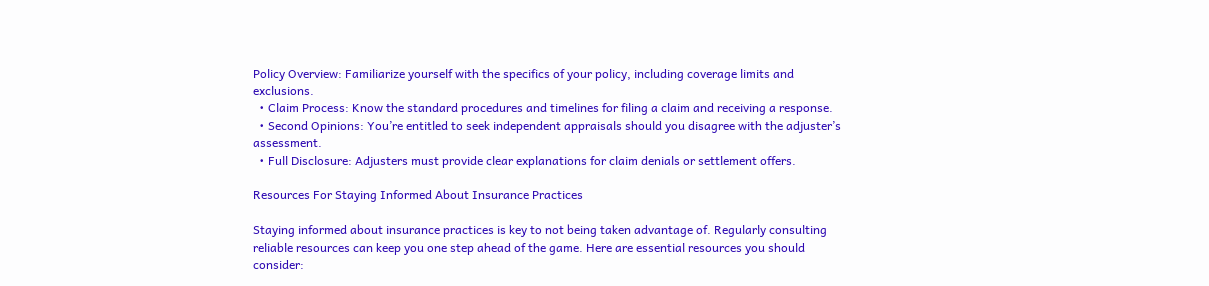Policy Overview: Familiarize yourself with the specifics of your policy, including coverage limits and exclusions.
  • Claim Process: Know the standard procedures and timelines for filing a claim and receiving a response.
  • Second Opinions: You’re entitled to seek independent appraisals should you disagree with the adjuster’s assessment.
  • Full Disclosure: Adjusters must provide clear explanations for claim denials or settlement offers.

Resources For Staying Informed About Insurance Practices

Staying informed about insurance practices is key to not being taken advantage of. Regularly consulting reliable resources can keep you one step ahead of the game. Here are essential resources you should consider: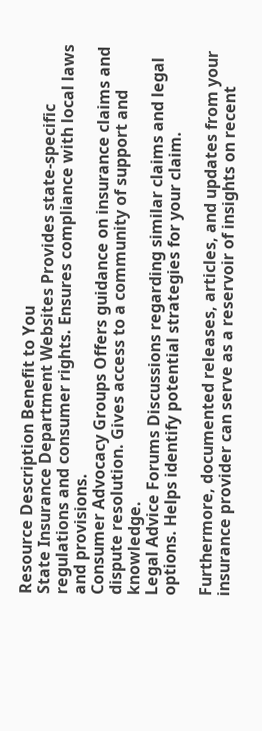Resource Description Benefit to You
State Insurance Department Websites Provides state-specific regulations and consumer rights. Ensures compliance with local laws and provisions.
Consumer Advocacy Groups Offers guidance on insurance claims and dispute resolution. Gives access to a community of support and knowledge.
Legal Advice Forums Discussions regarding similar claims and legal options. Helps identify potential strategies for your claim.

Furthermore, documented releases, articles, and updates from your insurance provider can serve as a reservoir of insights on recent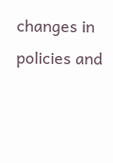changes in policies and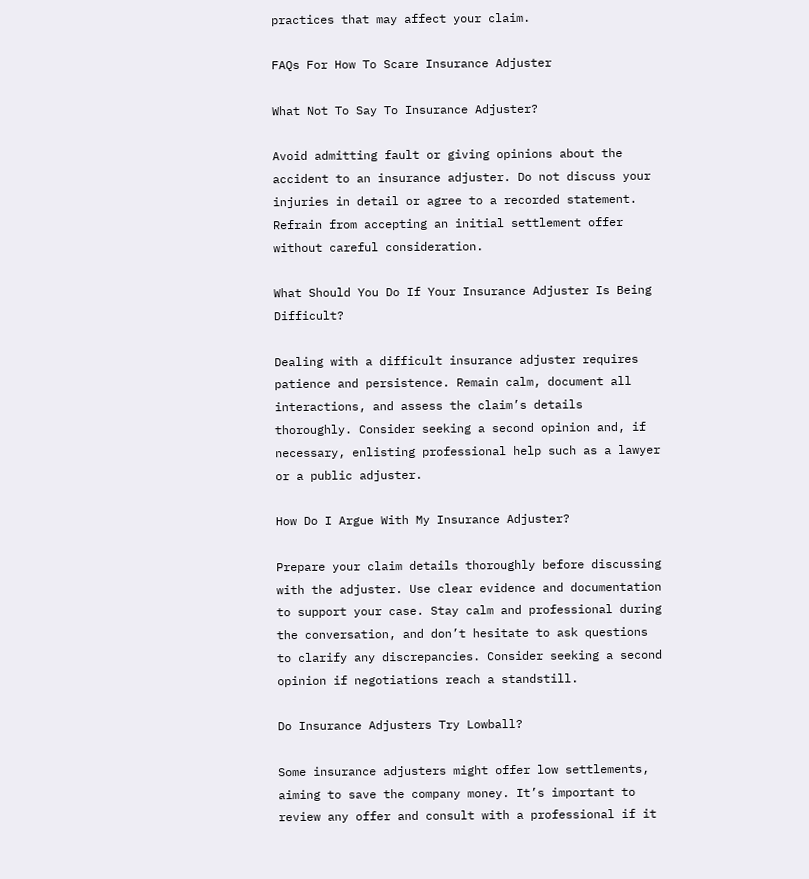practices that may affect your claim.

FAQs For How To Scare Insurance Adjuster

What Not To Say To Insurance Adjuster?

Avoid admitting fault or giving opinions about the accident to an insurance adjuster. Do not discuss your injuries in detail or agree to a recorded statement. Refrain from accepting an initial settlement offer without careful consideration.

What Should You Do If Your Insurance Adjuster Is Being Difficult?

Dealing with a difficult insurance adjuster requires patience and persistence. Remain calm, document all interactions, and assess the claim’s details thoroughly. Consider seeking a second opinion and, if necessary, enlisting professional help such as a lawyer or a public adjuster.

How Do I Argue With My Insurance Adjuster?

Prepare your claim details thoroughly before discussing with the adjuster. Use clear evidence and documentation to support your case. Stay calm and professional during the conversation, and don’t hesitate to ask questions to clarify any discrepancies. Consider seeking a second opinion if negotiations reach a standstill.

Do Insurance Adjusters Try Lowball?

Some insurance adjusters might offer low settlements, aiming to save the company money. It’s important to review any offer and consult with a professional if it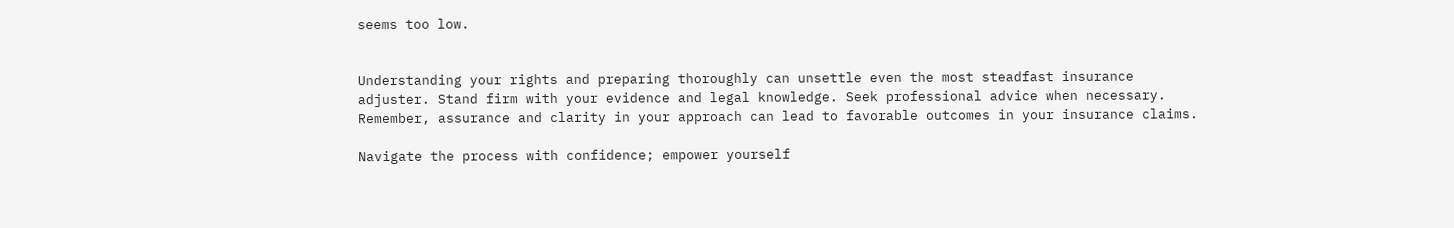seems too low.


Understanding your rights and preparing thoroughly can unsettle even the most steadfast insurance adjuster. Stand firm with your evidence and legal knowledge. Seek professional advice when necessary. Remember, assurance and clarity in your approach can lead to favorable outcomes in your insurance claims.

Navigate the process with confidence; empower yourself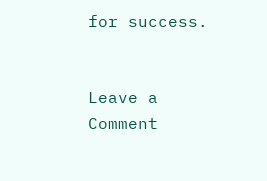for success.


Leave a Comment